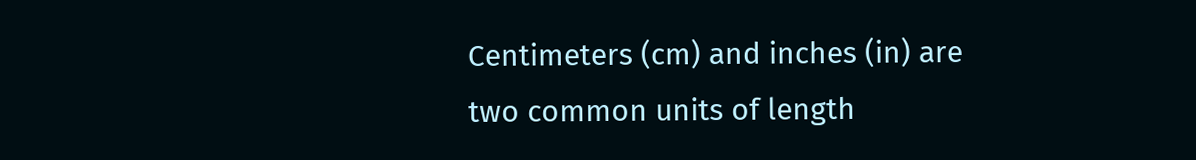Centimeters (cm) and inches (in) are two common units of length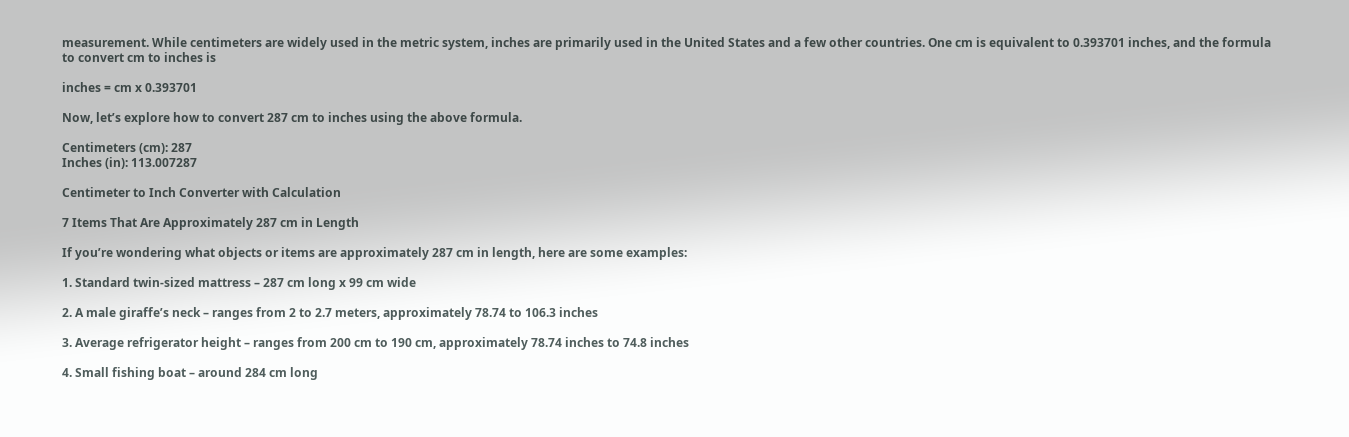measurement. While centimeters are widely used in the metric system, inches are primarily used in the United States and a few other countries. One cm is equivalent to 0.393701 inches, and the formula to convert cm to inches is

inches = cm x 0.393701

Now, let’s explore how to convert 287 cm to inches using the above formula.

Centimeters (cm): 287
Inches (in): 113.007287

Centimeter to Inch Converter with Calculation

7 Items That Are Approximately 287 cm in Length

If you’re wondering what objects or items are approximately 287 cm in length, here are some examples:

1. Standard twin-sized mattress – 287 cm long x 99 cm wide

2. A male giraffe’s neck – ranges from 2 to 2.7 meters, approximately 78.74 to 106.3 inches

3. Average refrigerator height – ranges from 200 cm to 190 cm, approximately 78.74 inches to 74.8 inches

4. Small fishing boat – around 284 cm long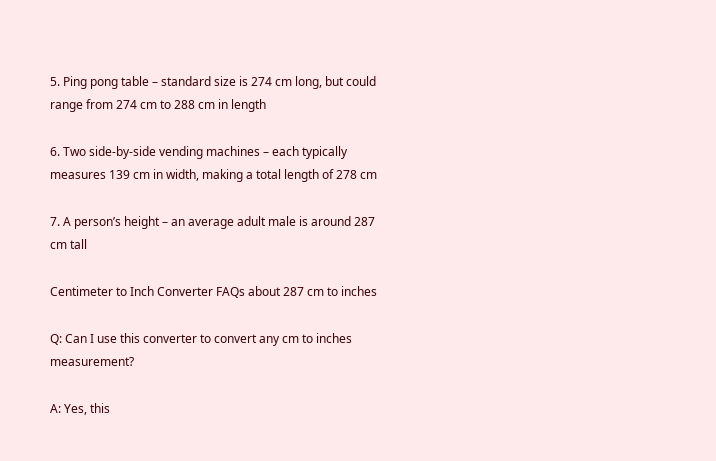5. Ping pong table – standard size is 274 cm long, but could range from 274 cm to 288 cm in length

6. Two side-by-side vending machines – each typically measures 139 cm in width, making a total length of 278 cm

7. A person’s height – an average adult male is around 287 cm tall

Centimeter to Inch Converter FAQs about 287 cm to inches

Q: Can I use this converter to convert any cm to inches measurement?

A: Yes, this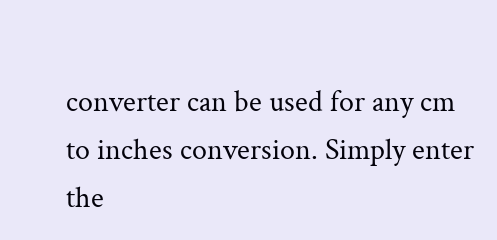converter can be used for any cm to inches conversion. Simply enter the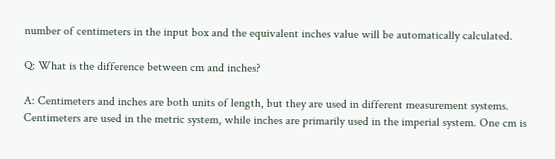number of centimeters in the input box and the equivalent inches value will be automatically calculated.

Q: What is the difference between cm and inches?

A: Centimeters and inches are both units of length, but they are used in different measurement systems. Centimeters are used in the metric system, while inches are primarily used in the imperial system. One cm is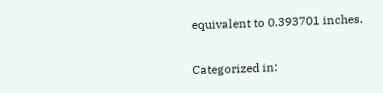equivalent to 0.393701 inches.

Categorized in: